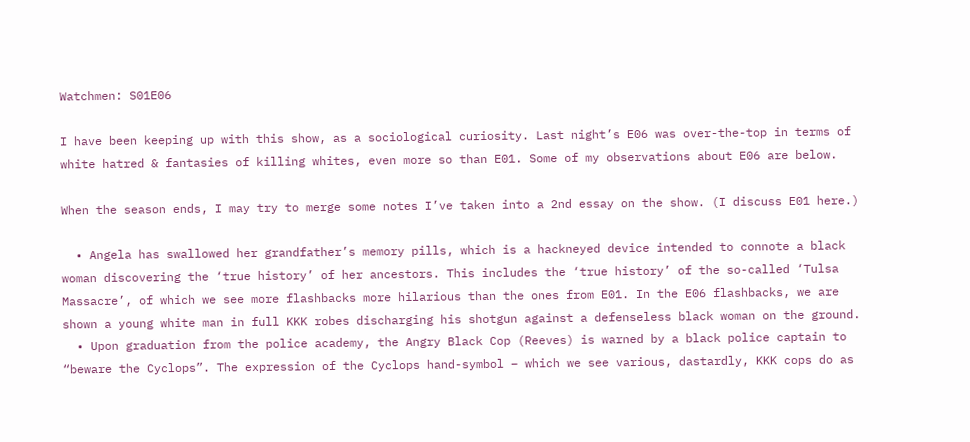Watchmen: S01E06

I have been keeping up with this show, as a sociological curiosity. Last night’s E06 was over-the-top in terms of white hatred & fantasies of killing whites, even more so than E01. Some of my observations about E06 are below.

When the season ends, I may try to merge some notes I’ve taken into a 2nd essay on the show. (I discuss E01 here.)

  • Angela has swallowed her grandfather’s memory pills, which is a hackneyed device intended to connote a black woman discovering the ‘true history’ of her ancestors. This includes the ‘true history’ of the so-called ‘Tulsa Massacre’, of which we see more flashbacks more hilarious than the ones from E01. In the E06 flashbacks, we are shown a young white man in full KKK robes discharging his shotgun against a defenseless black woman on the ground.
  • Upon graduation from the police academy, the Angry Black Cop (Reeves) is warned by a black police captain to “beware the Cyclops”. The expression of the Cyclops hand-symbol – which we see various, dastardly, KKK cops do as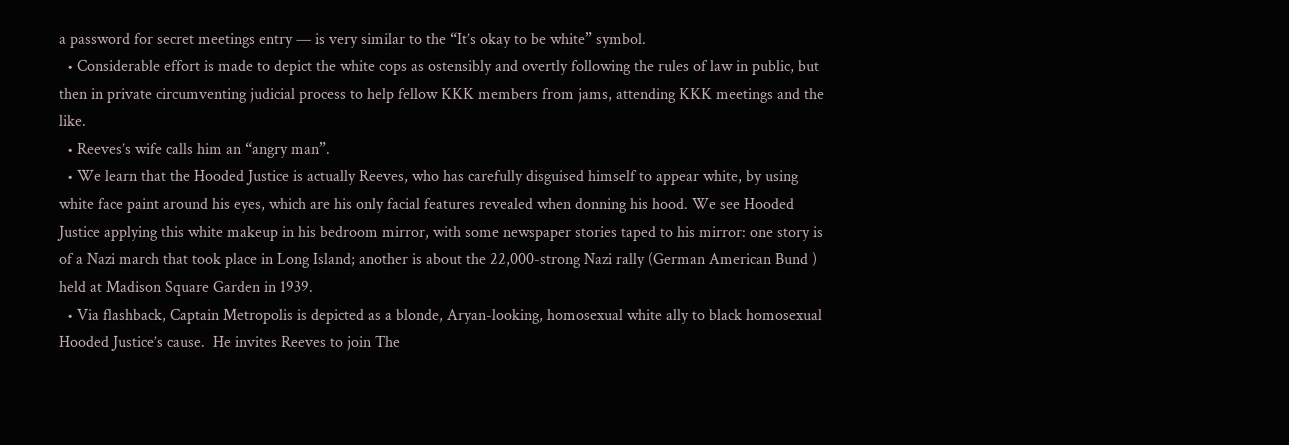a password for secret meetings entry — is very similar to the “It’s okay to be white” symbol.
  • Considerable effort is made to depict the white cops as ostensibly and overtly following the rules of law in public, but then in private circumventing judicial process to help fellow KKK members from jams, attending KKK meetings and the like.
  • Reeves’s wife calls him an “angry man”.
  • We learn that the Hooded Justice is actually Reeves, who has carefully disguised himself to appear white, by using white face paint around his eyes, which are his only facial features revealed when donning his hood. We see Hooded Justice applying this white makeup in his bedroom mirror, with some newspaper stories taped to his mirror: one story is of a Nazi march that took place in Long Island; another is about the 22,000-strong Nazi rally (German American Bund ) held at Madison Square Garden in 1939.
  • Via flashback, Captain Metropolis is depicted as a blonde, Aryan-looking, homosexual white ally to black homosexual Hooded Justice’s cause.  He invites Reeves to join The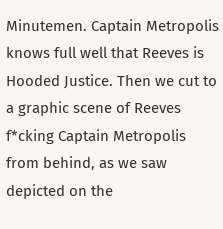Minutemen. Captain Metropolis knows full well that Reeves is Hooded Justice. Then we cut to a graphic scene of Reeves f*cking Captain Metropolis from behind, as we saw depicted on the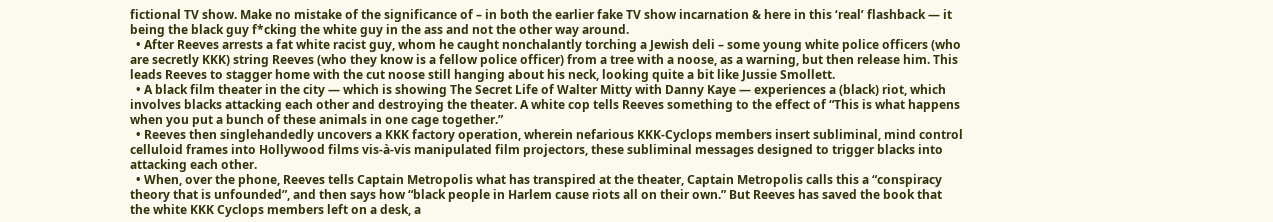fictional TV show. Make no mistake of the significance of – in both the earlier fake TV show incarnation & here in this ‘real’ flashback — it being the black guy f*cking the white guy in the ass and not the other way around.
  • After Reeves arrests a fat white racist guy, whom he caught nonchalantly torching a Jewish deli – some young white police officers (who are secretly KKK) string Reeves (who they know is a fellow police officer) from a tree with a noose, as a warning, but then release him. This leads Reeves to stagger home with the cut noose still hanging about his neck, looking quite a bit like Jussie Smollett.
  • A black film theater in the city — which is showing The Secret Life of Walter Mitty with Danny Kaye — experiences a (black) riot, which involves blacks attacking each other and destroying the theater. A white cop tells Reeves something to the effect of “This is what happens when you put a bunch of these animals in one cage together.”
  • Reeves then singlehandedly uncovers a KKK factory operation, wherein nefarious KKK-Cyclops members insert subliminal, mind control celluloid frames into Hollywood films vis-à-vis manipulated film projectors, these subliminal messages designed to trigger blacks into attacking each other.
  • When, over the phone, Reeves tells Captain Metropolis what has transpired at the theater, Captain Metropolis calls this a “conspiracy theory that is unfounded”, and then says how “black people in Harlem cause riots all on their own.” But Reeves has saved the book that the white KKK Cyclops members left on a desk, a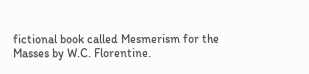fictional book called Mesmerism for the Masses by W.C. Florentine.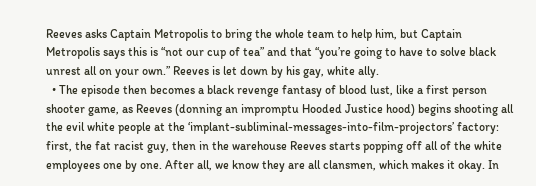Reeves asks Captain Metropolis to bring the whole team to help him, but Captain Metropolis says this is “not our cup of tea” and that “you’re going to have to solve black unrest all on your own.” Reeves is let down by his gay, white ally.
  • The episode then becomes a black revenge fantasy of blood lust, like a first person shooter game, as Reeves (donning an impromptu Hooded Justice hood) begins shooting all the evil white people at the ‘implant-subliminal-messages-into-film-projectors’ factory: first, the fat racist guy, then in the warehouse Reeves starts popping off all of the white employees one by one. After all, we know they are all clansmen, which makes it okay. In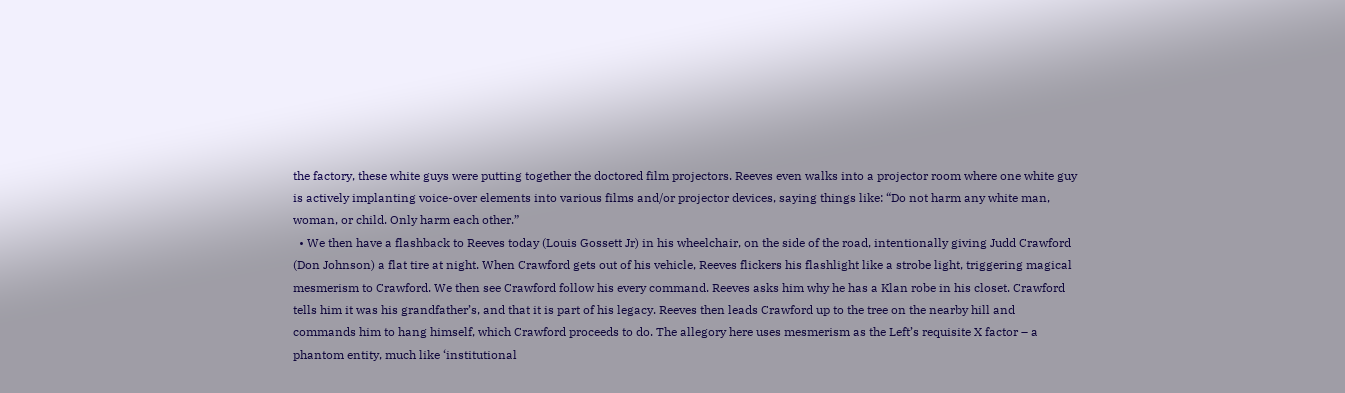the factory, these white guys were putting together the doctored film projectors. Reeves even walks into a projector room where one white guy is actively implanting voice-over elements into various films and/or projector devices, saying things like: “Do not harm any white man, woman, or child. Only harm each other.”
  • We then have a flashback to Reeves today (Louis Gossett Jr) in his wheelchair, on the side of the road, intentionally giving Judd Crawford (Don Johnson) a flat tire at night. When Crawford gets out of his vehicle, Reeves flickers his flashlight like a strobe light, triggering magical mesmerism to Crawford. We then see Crawford follow his every command. Reeves asks him why he has a Klan robe in his closet. Crawford tells him it was his grandfather’s, and that it is part of his legacy. Reeves then leads Crawford up to the tree on the nearby hill and commands him to hang himself, which Crawford proceeds to do. The allegory here uses mesmerism as the Left’s requisite X factor – a phantom entity, much like ‘institutional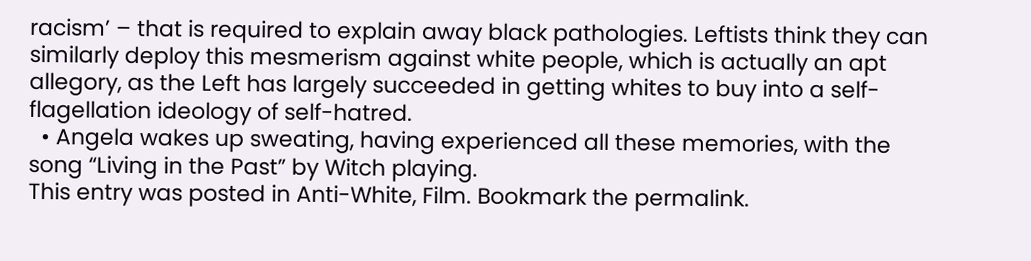racism’ – that is required to explain away black pathologies. Leftists think they can similarly deploy this mesmerism against white people, which is actually an apt allegory, as the Left has largely succeeded in getting whites to buy into a self-flagellation ideology of self-hatred.
  • Angela wakes up sweating, having experienced all these memories, with the song “Living in the Past” by Witch playing.
This entry was posted in Anti-White, Film. Bookmark the permalink.